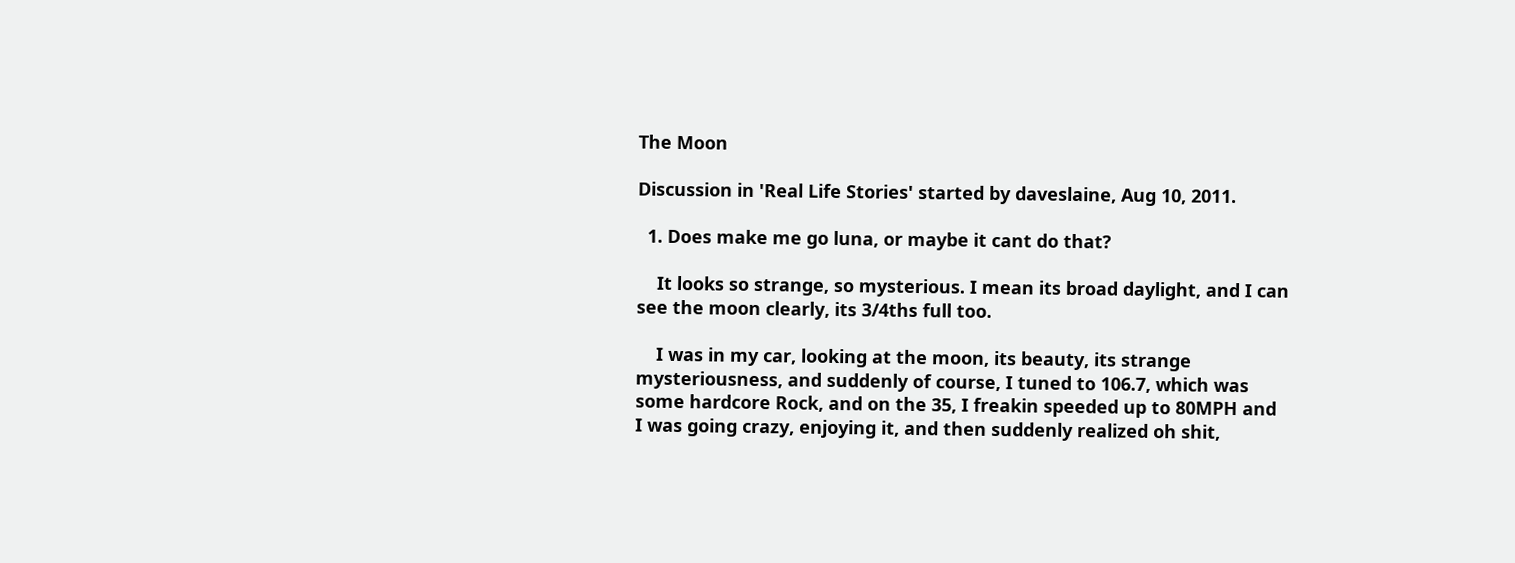The Moon

Discussion in 'Real Life Stories' started by daveslaine, Aug 10, 2011.

  1. Does make me go luna, or maybe it cant do that?

    It looks so strange, so mysterious. I mean its broad daylight, and I can see the moon clearly, its 3/4ths full too.

    I was in my car, looking at the moon, its beauty, its strange mysteriousness, and suddenly of course, I tuned to 106.7, which was some hardcore Rock, and on the 35, I freakin speeded up to 80MPH and I was going crazy, enjoying it, and then suddenly realized oh shit,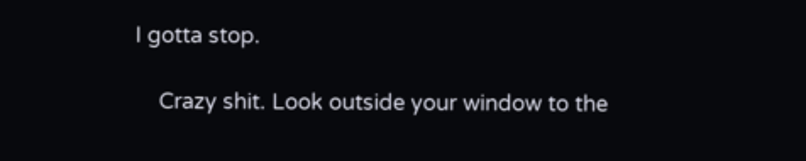I gotta stop.

    Crazy shit. Look outside your window to the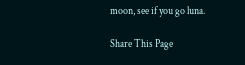moon, see if you go luna.

Share This Page